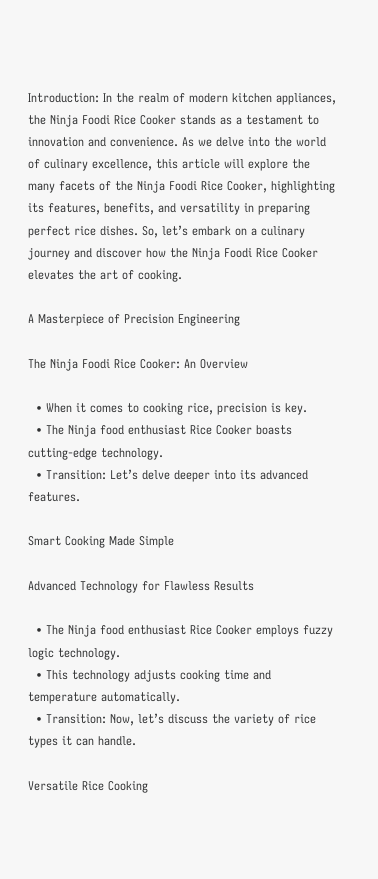Introduction: In the realm of modern kitchen appliances, the Ninja Foodi Rice Cooker stands as a testament to innovation and convenience. As we delve into the world of culinary excellence, this article will explore the many facets of the Ninja Foodi Rice Cooker, highlighting its features, benefits, and versatility in preparing perfect rice dishes. So, let’s embark on a culinary journey and discover how the Ninja Foodi Rice Cooker elevates the art of cooking.

A Masterpiece of Precision Engineering

The Ninja Foodi Rice Cooker: An Overview

  • When it comes to cooking rice, precision is key.
  • The Ninja food enthusiast Rice Cooker boasts cutting-edge technology.
  • Transition: Let’s delve deeper into its advanced features.

Smart Cooking Made Simple

Advanced Technology for Flawless Results

  • The Ninja food enthusiast Rice Cooker employs fuzzy logic technology.
  • This technology adjusts cooking time and temperature automatically.
  • Transition: Now, let’s discuss the variety of rice types it can handle.

Versatile Rice Cooking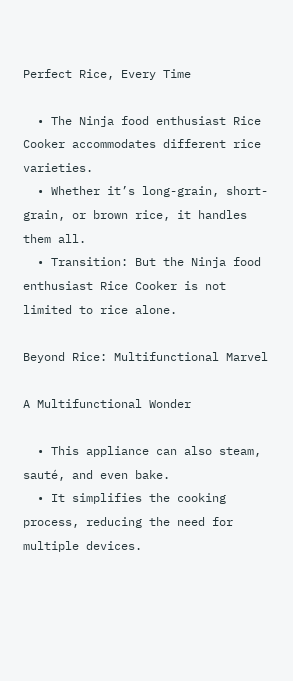Perfect Rice, Every Time

  • The Ninja food enthusiast Rice Cooker accommodates different rice varieties.
  • Whether it’s long-grain, short-grain, or brown rice, it handles them all.
  • Transition: But the Ninja food enthusiast Rice Cooker is not limited to rice alone.

Beyond Rice: Multifunctional Marvel

A Multifunctional Wonder

  • This appliance can also steam, sauté, and even bake.
  • It simplifies the cooking process, reducing the need for multiple devices.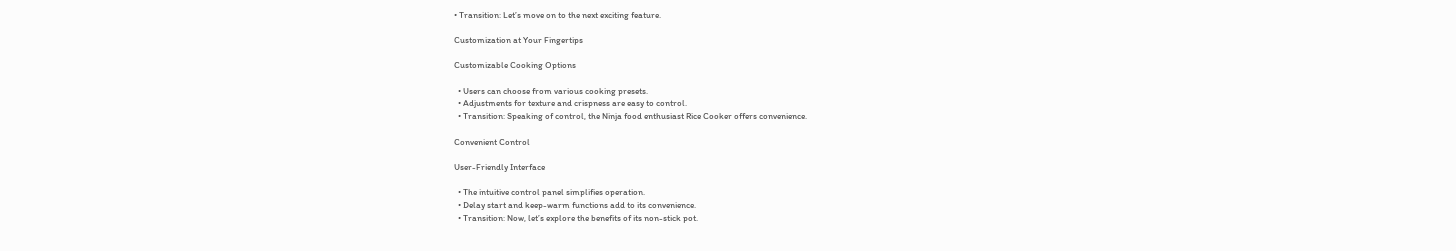• Transition: Let’s move on to the next exciting feature.

Customization at Your Fingertips

Customizable Cooking Options

  • Users can choose from various cooking presets.
  • Adjustments for texture and crispness are easy to control.
  • Transition: Speaking of control, the Ninja food enthusiast Rice Cooker offers convenience.

Convenient Control

User-Friendly Interface

  • The intuitive control panel simplifies operation.
  • Delay start and keep-warm functions add to its convenience.
  • Transition: Now, let’s explore the benefits of its non-stick pot.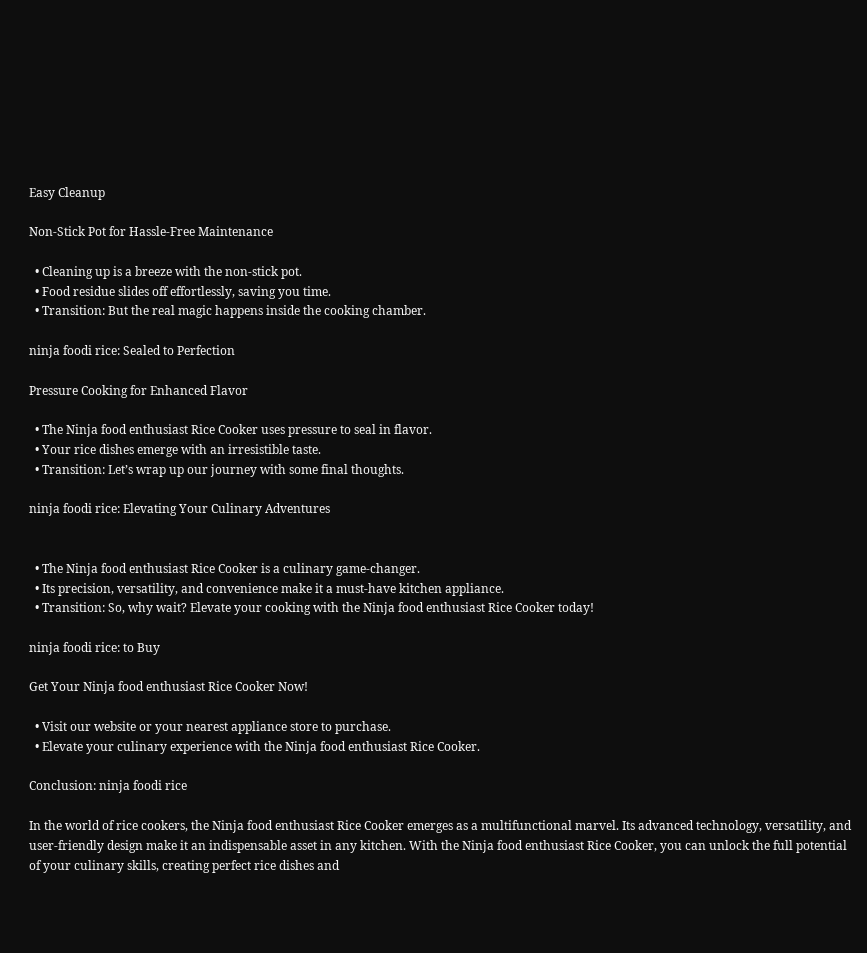Easy Cleanup

Non-Stick Pot for Hassle-Free Maintenance

  • Cleaning up is a breeze with the non-stick pot.
  • Food residue slides off effortlessly, saving you time.
  • Transition: But the real magic happens inside the cooking chamber.

ninja foodi rice: Sealed to Perfection

Pressure Cooking for Enhanced Flavor

  • The Ninja food enthusiast Rice Cooker uses pressure to seal in flavor.
  • Your rice dishes emerge with an irresistible taste.
  • Transition: Let’s wrap up our journey with some final thoughts.

ninja foodi rice: Elevating Your Culinary Adventures


  • The Ninja food enthusiast Rice Cooker is a culinary game-changer.
  • Its precision, versatility, and convenience make it a must-have kitchen appliance.
  • Transition: So, why wait? Elevate your cooking with the Ninja food enthusiast Rice Cooker today!

ninja foodi rice: to Buy

Get Your Ninja food enthusiast Rice Cooker Now!

  • Visit our website or your nearest appliance store to purchase.
  • Elevate your culinary experience with the Ninja food enthusiast Rice Cooker.

Conclusion: ninja foodi rice

In the world of rice cookers, the Ninja food enthusiast Rice Cooker emerges as a multifunctional marvel. Its advanced technology, versatility, and user-friendly design make it an indispensable asset in any kitchen. With the Ninja food enthusiast Rice Cooker, you can unlock the full potential of your culinary skills, creating perfect rice dishes and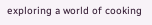exploring a world of cooking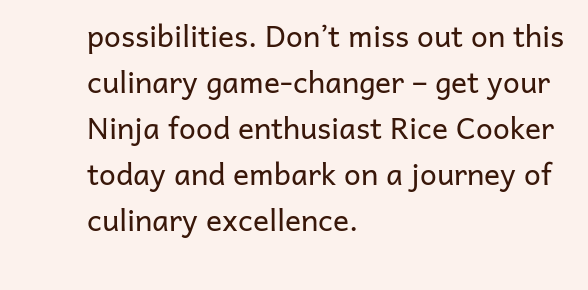possibilities. Don’t miss out on this culinary game-changer – get your Ninja food enthusiast Rice Cooker today and embark on a journey of culinary excellence.